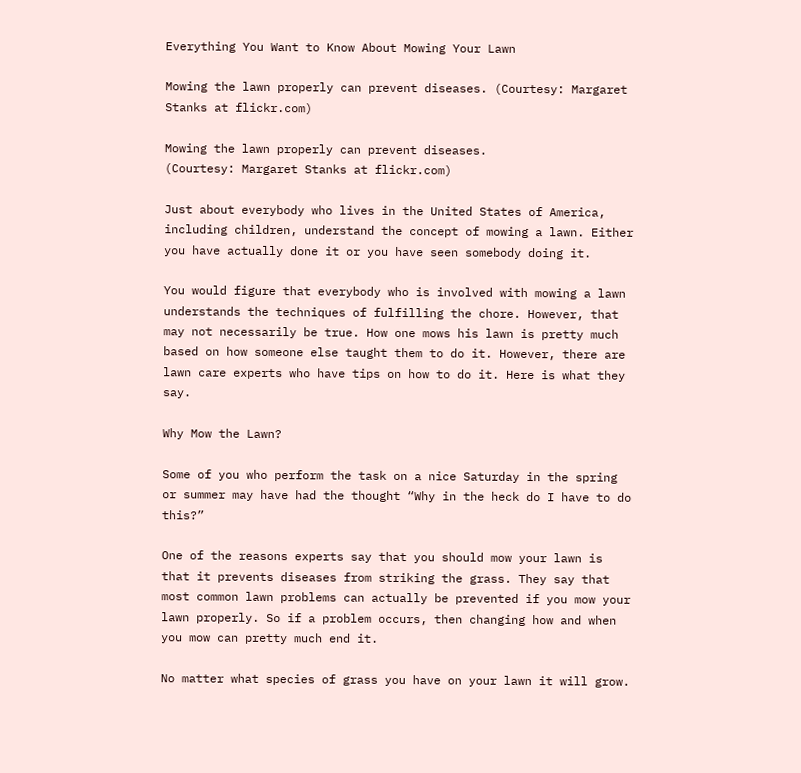Everything You Want to Know About Mowing Your Lawn

Mowing the lawn properly can prevent diseases. (Courtesy: Margaret Stanks at flickr.com)

Mowing the lawn properly can prevent diseases.
(Courtesy: Margaret Stanks at flickr.com)

Just about everybody who lives in the United States of America, including children, understand the concept of mowing a lawn. Either you have actually done it or you have seen somebody doing it.

You would figure that everybody who is involved with mowing a lawn understands the techniques of fulfilling the chore. However, that may not necessarily be true. How one mows his lawn is pretty much based on how someone else taught them to do it. However, there are lawn care experts who have tips on how to do it. Here is what they say.

Why Mow the Lawn?

Some of you who perform the task on a nice Saturday in the spring or summer may have had the thought “Why in the heck do I have to do this?”

One of the reasons experts say that you should mow your lawn is that it prevents diseases from striking the grass. They say that most common lawn problems can actually be prevented if you mow your lawn properly. So if a problem occurs, then changing how and when you mow can pretty much end it.

No matter what species of grass you have on your lawn it will grow.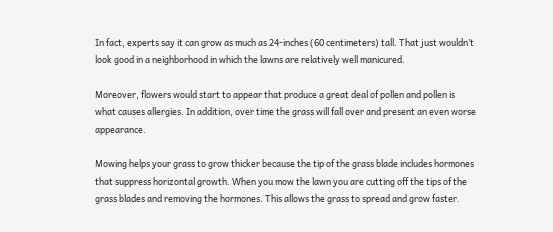In fact, experts say it can grow as much as 24-inches (60 centimeters) tall. That just wouldn’t look good in a neighborhood in which the lawns are relatively well manicured.

Moreover, flowers would start to appear that produce a great deal of pollen and pollen is what causes allergies. In addition, over time the grass will fall over and present an even worse appearance.

Mowing helps your grass to grow thicker because the tip of the grass blade includes hormones that suppress horizontal growth. When you mow the lawn you are cutting off the tips of the grass blades and removing the hormones. This allows the grass to spread and grow faster.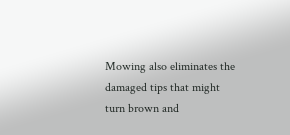Mowing also eliminates the damaged tips that might turn brown and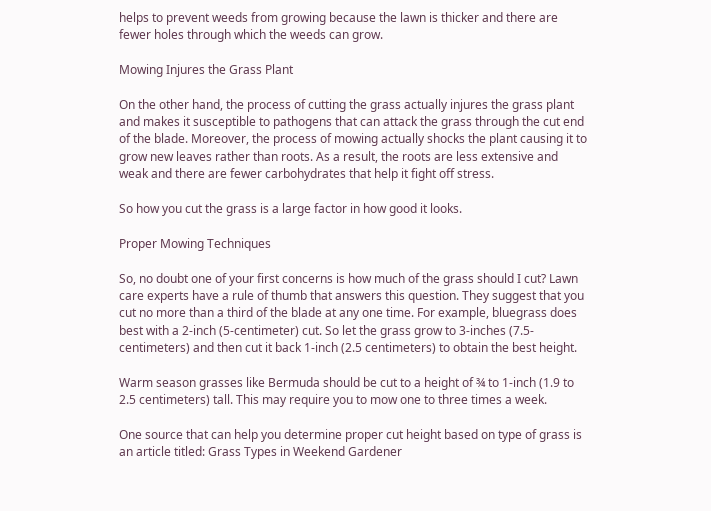helps to prevent weeds from growing because the lawn is thicker and there are fewer holes through which the weeds can grow.

Mowing Injures the Grass Plant

On the other hand, the process of cutting the grass actually injures the grass plant and makes it susceptible to pathogens that can attack the grass through the cut end of the blade. Moreover, the process of mowing actually shocks the plant causing it to grow new leaves rather than roots. As a result, the roots are less extensive and weak and there are fewer carbohydrates that help it fight off stress.

So how you cut the grass is a large factor in how good it looks.

Proper Mowing Techniques

So, no doubt one of your first concerns is how much of the grass should I cut? Lawn care experts have a rule of thumb that answers this question. They suggest that you cut no more than a third of the blade at any one time. For example, bluegrass does best with a 2-inch (5-centimeter) cut. So let the grass grow to 3-inches (7.5-centimeters) and then cut it back 1-inch (2.5 centimeters) to obtain the best height.

Warm season grasses like Bermuda should be cut to a height of ¾ to 1-inch (1.9 to 2.5 centimeters) tall. This may require you to mow one to three times a week.

One source that can help you determine proper cut height based on type of grass is an article titled: Grass Types in Weekend Gardener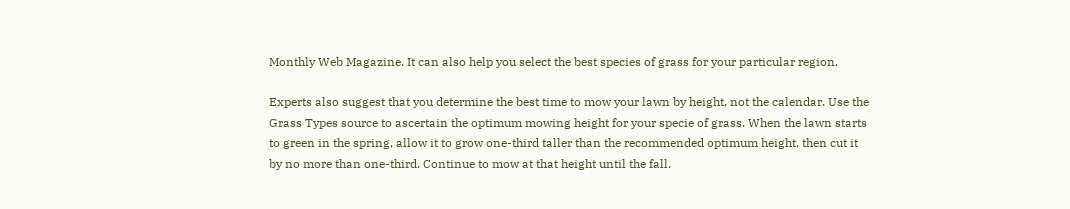Monthly Web Magazine. It can also help you select the best species of grass for your particular region.

Experts also suggest that you determine the best time to mow your lawn by height, not the calendar. Use the Grass Types source to ascertain the optimum mowing height for your specie of grass. When the lawn starts to green in the spring, allow it to grow one-third taller than the recommended optimum height, then cut it by no more than one-third. Continue to mow at that height until the fall.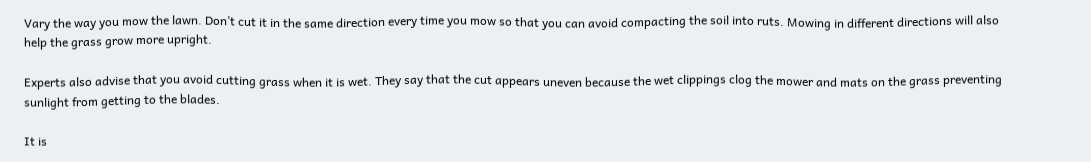Vary the way you mow the lawn. Don’t cut it in the same direction every time you mow so that you can avoid compacting the soil into ruts. Mowing in different directions will also help the grass grow more upright.

Experts also advise that you avoid cutting grass when it is wet. They say that the cut appears uneven because the wet clippings clog the mower and mats on the grass preventing sunlight from getting to the blades.

It is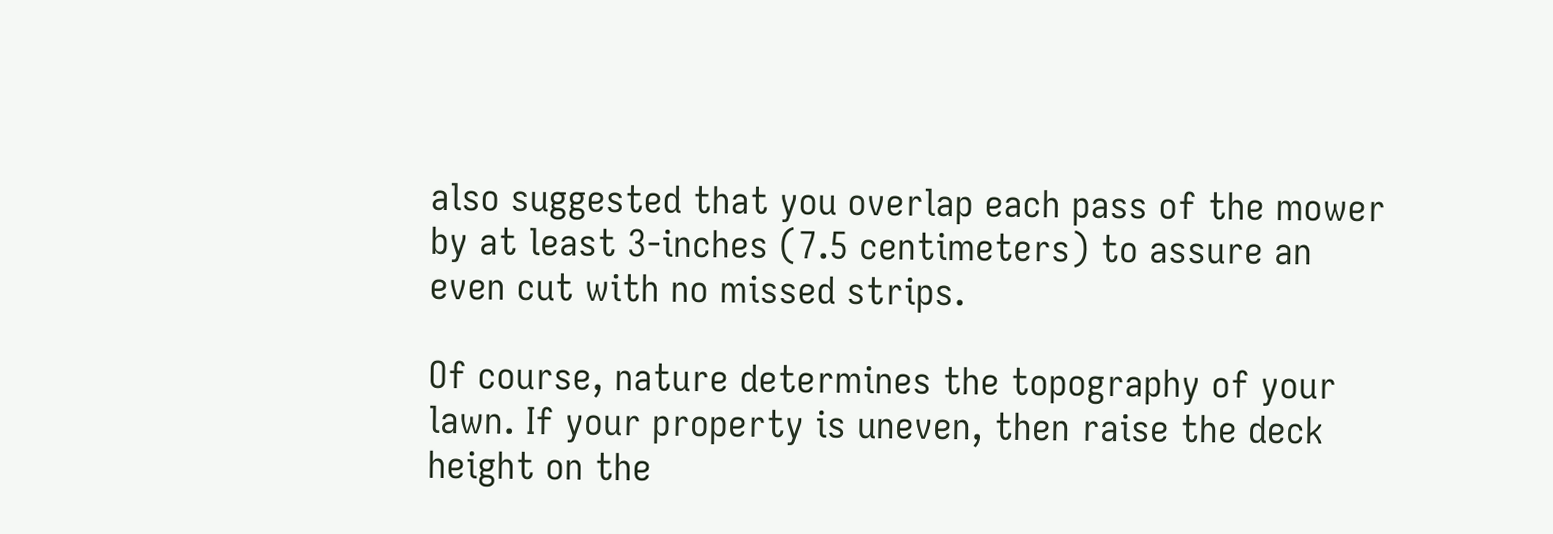also suggested that you overlap each pass of the mower by at least 3-inches (7.5 centimeters) to assure an even cut with no missed strips.

Of course, nature determines the topography of your lawn. If your property is uneven, then raise the deck height on the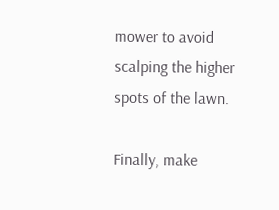mower to avoid scalping the higher spots of the lawn.

Finally, make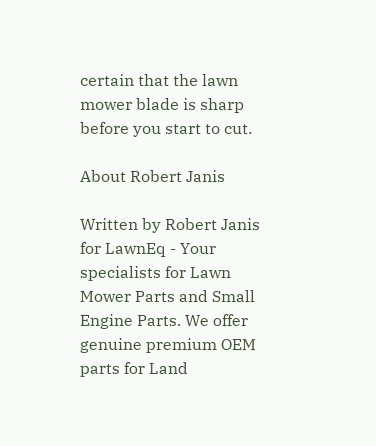certain that the lawn mower blade is sharp before you start to cut.

About Robert Janis

Written by Robert Janis for LawnEq - Your specialists for Lawn Mower Parts and Small Engine Parts. We offer genuine premium OEM parts for Land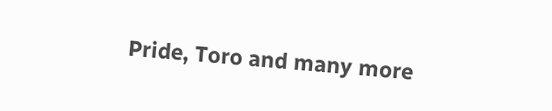Pride, Toro and many more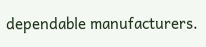dependable manufacturers.